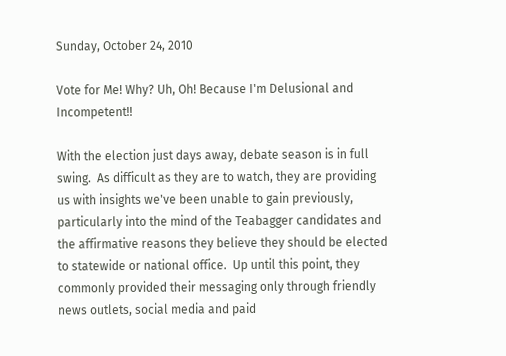Sunday, October 24, 2010

Vote for Me! Why? Uh, Oh! Because I'm Delusional and Incompetent!!

With the election just days away, debate season is in full swing.  As difficult as they are to watch, they are providing us with insights we've been unable to gain previously, particularly into the mind of the Teabagger candidates and the affirmative reasons they believe they should be elected to statewide or national office.  Up until this point, they commonly provided their messaging only through friendly news outlets, social media and paid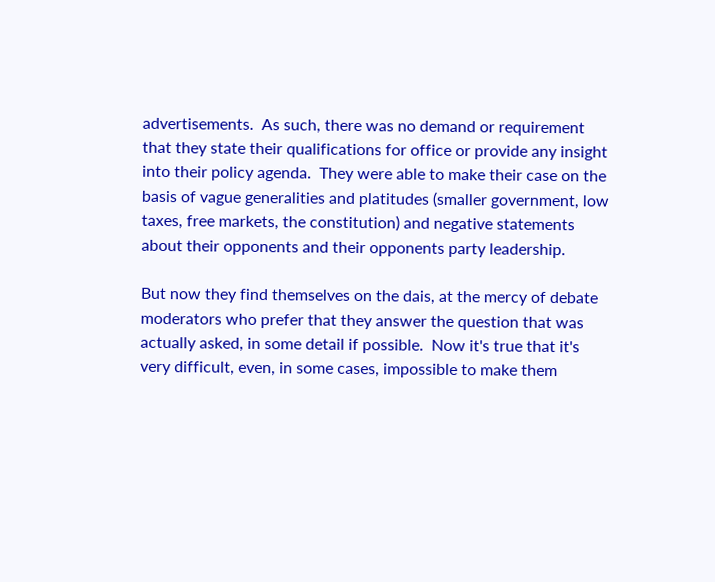advertisements.  As such, there was no demand or requirement that they state their qualifications for office or provide any insight into their policy agenda.  They were able to make their case on the basis of vague generalities and platitudes (smaller government, low taxes, free markets, the constitution) and negative statements about their opponents and their opponents party leadership.

But now they find themselves on the dais, at the mercy of debate moderators who prefer that they answer the question that was actually asked, in some detail if possible.  Now it's true that it's very difficult, even, in some cases, impossible to make them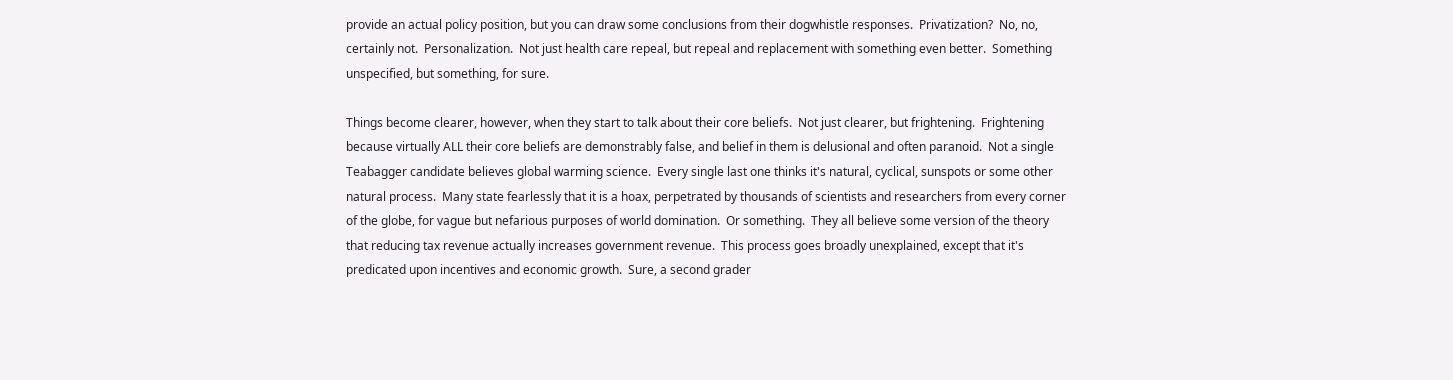provide an actual policy position, but you can draw some conclusions from their dogwhistle responses.  Privatization?  No, no, certainly not.  Personalization.  Not just health care repeal, but repeal and replacement with something even better.  Something unspecified, but something, for sure.

Things become clearer, however, when they start to talk about their core beliefs.  Not just clearer, but frightening.  Frightening because virtually ALL their core beliefs are demonstrably false, and belief in them is delusional and often paranoid.  Not a single Teabagger candidate believes global warming science.  Every single last one thinks it's natural, cyclical, sunspots or some other natural process.  Many state fearlessly that it is a hoax, perpetrated by thousands of scientists and researchers from every corner of the globe, for vague but nefarious purposes of world domination.  Or something.  They all believe some version of the theory that reducing tax revenue actually increases government revenue.  This process goes broadly unexplained, except that it's predicated upon incentives and economic growth.  Sure, a second grader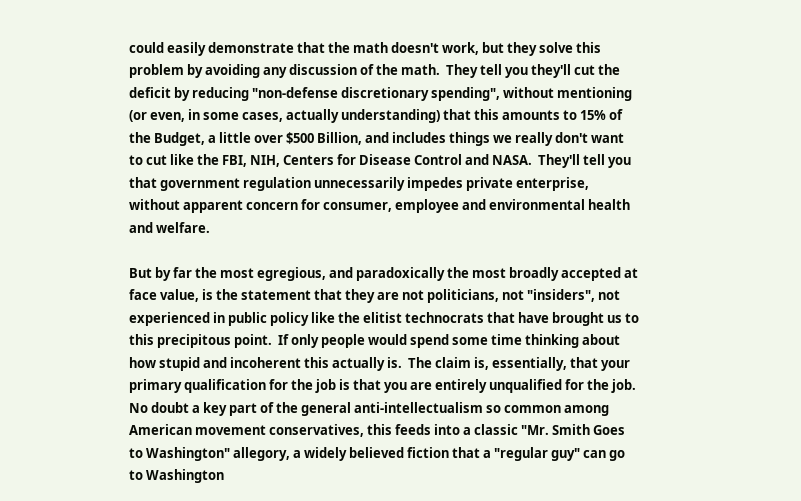could easily demonstrate that the math doesn't work, but they solve this problem by avoiding any discussion of the math.  They tell you they'll cut the deficit by reducing "non-defense discretionary spending", without mentioning (or even, in some cases, actually understanding) that this amounts to 15% of the Budget, a little over $500 Billion, and includes things we really don't want to cut like the FBI, NIH, Centers for Disease Control and NASA.  They'll tell you that government regulation unnecessarily impedes private enterprise, without apparent concern for consumer, employee and environmental health and welfare.

But by far the most egregious, and paradoxically the most broadly accepted at face value, is the statement that they are not politicians, not "insiders", not experienced in public policy like the elitist technocrats that have brought us to this precipitous point.  If only people would spend some time thinking about how stupid and incoherent this actually is.  The claim is, essentially, that your primary qualification for the job is that you are entirely unqualified for the job.  No doubt a key part of the general anti-intellectualism so common among American movement conservatives, this feeds into a classic "Mr. Smith Goes to Washington" allegory, a widely believed fiction that a "regular guy" can go to Washington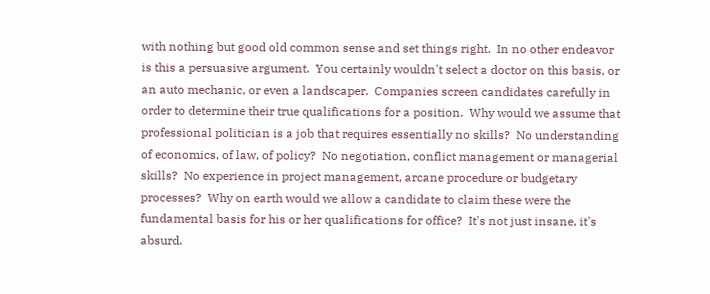with nothing but good old common sense and set things right.  In no other endeavor is this a persuasive argument.  You certainly wouldn't select a doctor on this basis, or an auto mechanic, or even a landscaper.  Companies screen candidates carefully in order to determine their true qualifications for a position.  Why would we assume that professional politician is a job that requires essentially no skills?  No understanding of economics, of law, of policy?  No negotiation, conflict management or managerial skills?  No experience in project management, arcane procedure or budgetary processes?  Why on earth would we allow a candidate to claim these were the fundamental basis for his or her qualifications for office?  It's not just insane, it's absurd.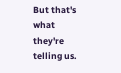But that's what they're telling us.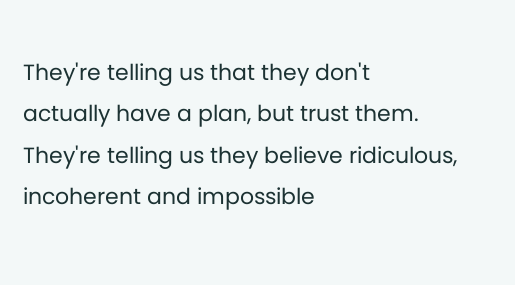They're telling us that they don't actually have a plan, but trust them.  They're telling us they believe ridiculous, incoherent and impossible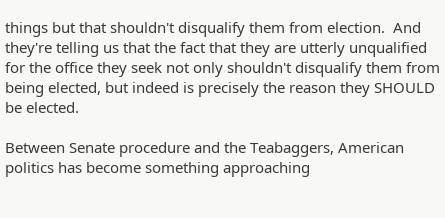things but that shouldn't disqualify them from election.  And they're telling us that the fact that they are utterly unqualified for the office they seek not only shouldn't disqualify them from being elected, but indeed is precisely the reason they SHOULD be elected.

Between Senate procedure and the Teabaggers, American politics has become something approaching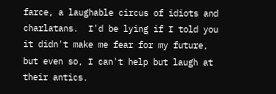farce, a laughable circus of idiots and charlatans.  I'd be lying if I told you it didn't make me fear for my future, but even so, I can't help but laugh at their antics.